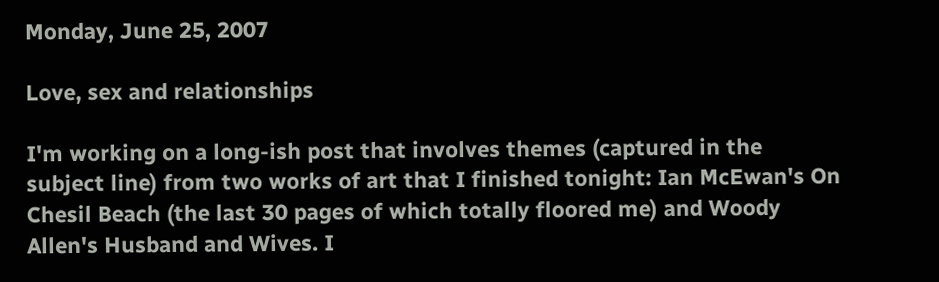Monday, June 25, 2007

Love, sex and relationships

I'm working on a long-ish post that involves themes (captured in the subject line) from two works of art that I finished tonight: Ian McEwan's On Chesil Beach (the last 30 pages of which totally floored me) and Woody Allen's Husband and Wives. I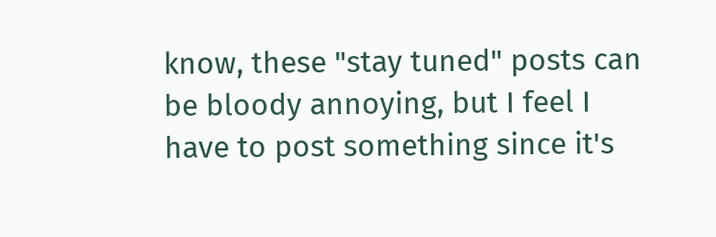know, these "stay tuned" posts can be bloody annoying, but I feel I have to post something since it's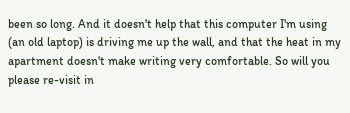been so long. And it doesn't help that this computer I'm using (an old laptop) is driving me up the wall, and that the heat in my apartment doesn't make writing very comfortable. So will you please re-visit in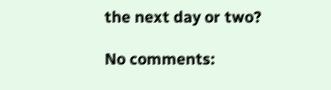the next day or two?

No comments: